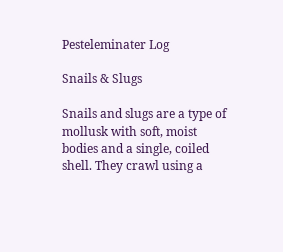Pesteleminater Log

Snails & Slugs

Snails and slugs are a type of mollusk with soft, moist bodies and a single, coiled shell. They crawl using a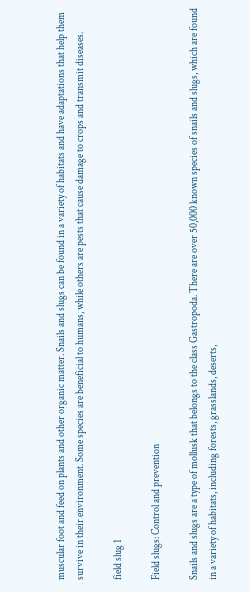muscular foot and feed on plants and other organic matter. Snails and slugs can be found in a variety of habitats and have adaptations that help them survive in their environment. Some species are beneficial to humans, while others are pests that cause damage to crops and transmit diseases.

field slug 1

Field slugs: Control and prevention

Snails and slugs are a type of mollusk that belongs to the class Gastropoda. There are over 50,000 known species of snails and slugs, which are found in a variety of habitats, including forests, grasslands, deserts,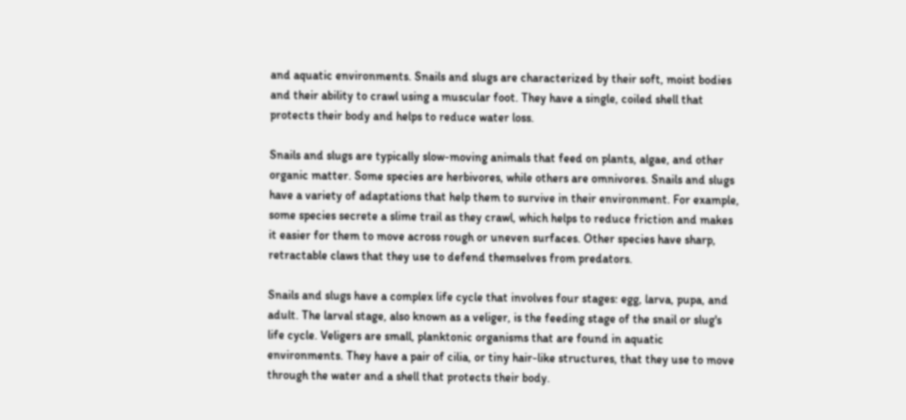and aquatic environments. Snails and slugs are characterized by their soft, moist bodies and their ability to crawl using a muscular foot. They have a single, coiled shell that protects their body and helps to reduce water loss.

Snails and slugs are typically slow-moving animals that feed on plants, algae, and other organic matter. Some species are herbivores, while others are omnivores. Snails and slugs have a variety of adaptations that help them to survive in their environment. For example, some species secrete a slime trail as they crawl, which helps to reduce friction and makes it easier for them to move across rough or uneven surfaces. Other species have sharp, retractable claws that they use to defend themselves from predators.

Snails and slugs have a complex life cycle that involves four stages: egg, larva, pupa, and adult. The larval stage, also known as a veliger, is the feeding stage of the snail or slug's life cycle. Veligers are small, planktonic organisms that are found in aquatic environments. They have a pair of cilia, or tiny hair-like structures, that they use to move through the water and a shell that protects their body.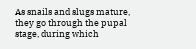As snails and slugs mature, they go through the pupal stage, during which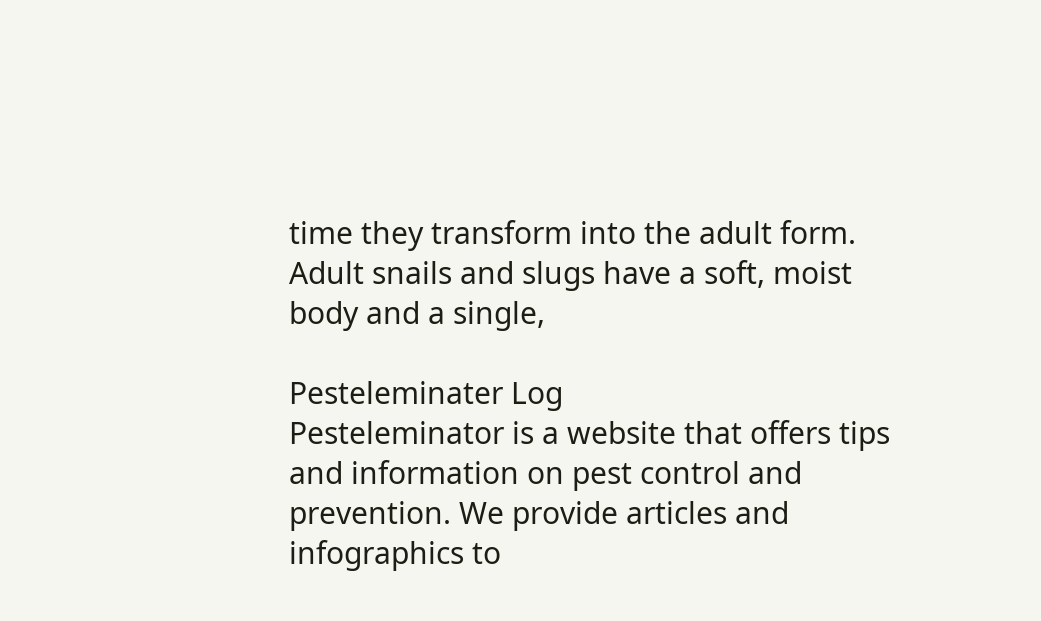time they transform into the adult form. Adult snails and slugs have a soft, moist body and a single,

Pesteleminater Log
Pesteleminator is a website that offers tips and information on pest control and prevention. We provide articles and infographics to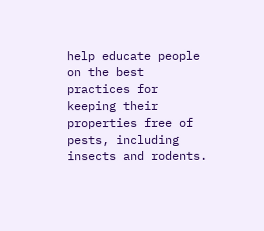help educate people on the best practices for keeping their properties free of pests, including insects and rodents.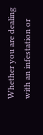Whether you are dealing with an infestation or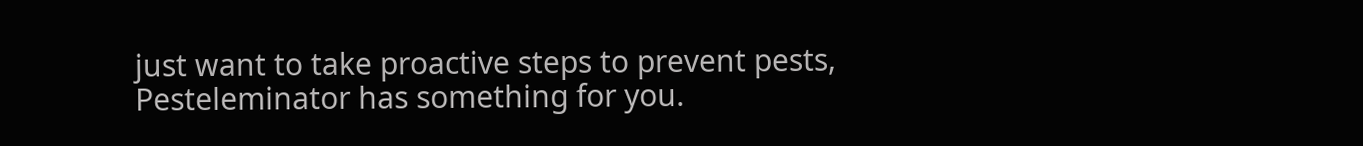just want to take proactive steps to prevent pests, Pesteleminator has something for you.